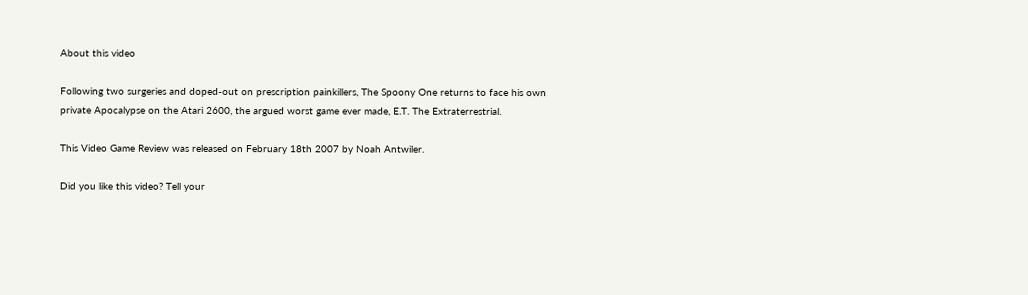About this video

Following two surgeries and doped-out on prescription painkillers, The Spoony One returns to face his own private Apocalypse on the Atari 2600, the argued worst game ever made, E.T. The Extraterrestrial.

This Video Game Review was released on February 18th 2007 by Noah Antwiler.

Did you like this video? Tell your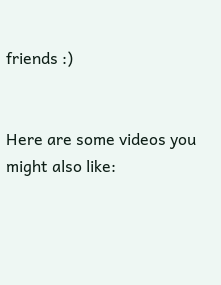friends :)


Here are some videos you might also like: